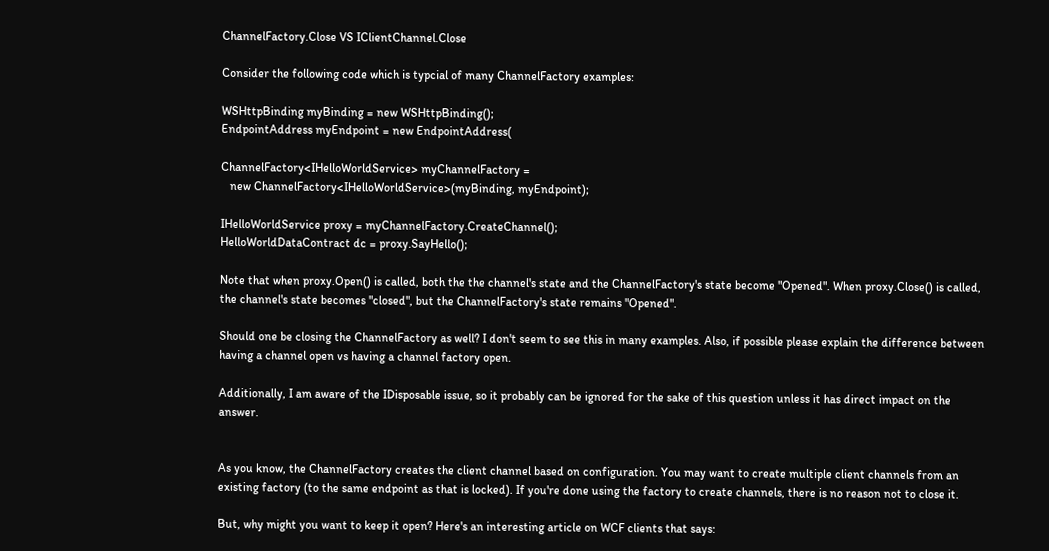ChannelFactory.Close VS IClientChannel.Close

Consider the following code which is typcial of many ChannelFactory examples:

WSHttpBinding myBinding = new WSHttpBinding();
EndpointAddress myEndpoint = new EndpointAddress(

ChannelFactory<IHelloWorldService> myChannelFactory =
   new ChannelFactory<IHelloWorldService>(myBinding, myEndpoint);

IHelloWorldService proxy = myChannelFactory.CreateChannel();
HelloWorldDataContract dc = proxy.SayHello();

Note that when proxy.Open() is called, both the the channel's state and the ChannelFactory's state become "Opened". When proxy.Close() is called, the channel's state becomes "closed", but the ChannelFactory's state remains "Opened".

Should one be closing the ChannelFactory as well? I don't seem to see this in many examples. Also, if possible please explain the difference between having a channel open vs having a channel factory open.

Additionally, I am aware of the IDisposable issue, so it probably can be ignored for the sake of this question unless it has direct impact on the answer.


As you know, the ChannelFactory creates the client channel based on configuration. You may want to create multiple client channels from an existing factory (to the same endpoint as that is locked). If you're done using the factory to create channels, there is no reason not to close it.

But, why might you want to keep it open? Here's an interesting article on WCF clients that says: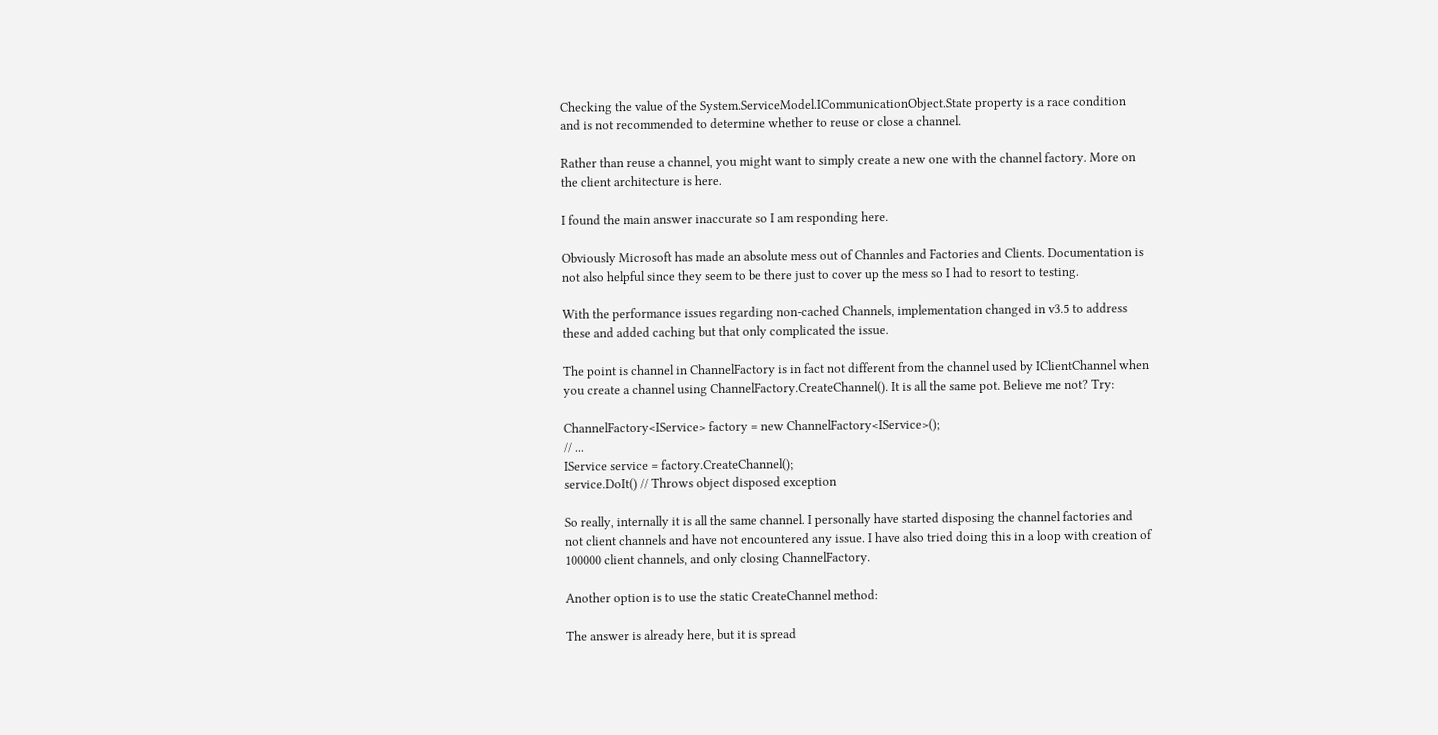Checking the value of the System.ServiceModel.ICommunicationObject.State property is a race condition and is not recommended to determine whether to reuse or close a channel.

Rather than reuse a channel, you might want to simply create a new one with the channel factory. More on the client architecture is here.

I found the main answer inaccurate so I am responding here.

Obviously Microsoft has made an absolute mess out of Channles and Factories and Clients. Documentation is not also helpful since they seem to be there just to cover up the mess so I had to resort to testing.

With the performance issues regarding non-cached Channels, implementation changed in v3.5 to address these and added caching but that only complicated the issue.

The point is channel in ChannelFactory is in fact not different from the channel used by IClientChannel when you create a channel using ChannelFactory.CreateChannel(). It is all the same pot. Believe me not? Try:

ChannelFactory<IService> factory = new ChannelFactory<IService>();
// ...
IService service = factory.CreateChannel();
service.DoIt() // Throws object disposed exception

So really, internally it is all the same channel. I personally have started disposing the channel factories and not client channels and have not encountered any issue. I have also tried doing this in a loop with creation of 100000 client channels, and only closing ChannelFactory.

Another option is to use the static CreateChannel method:

The answer is already here, but it is spread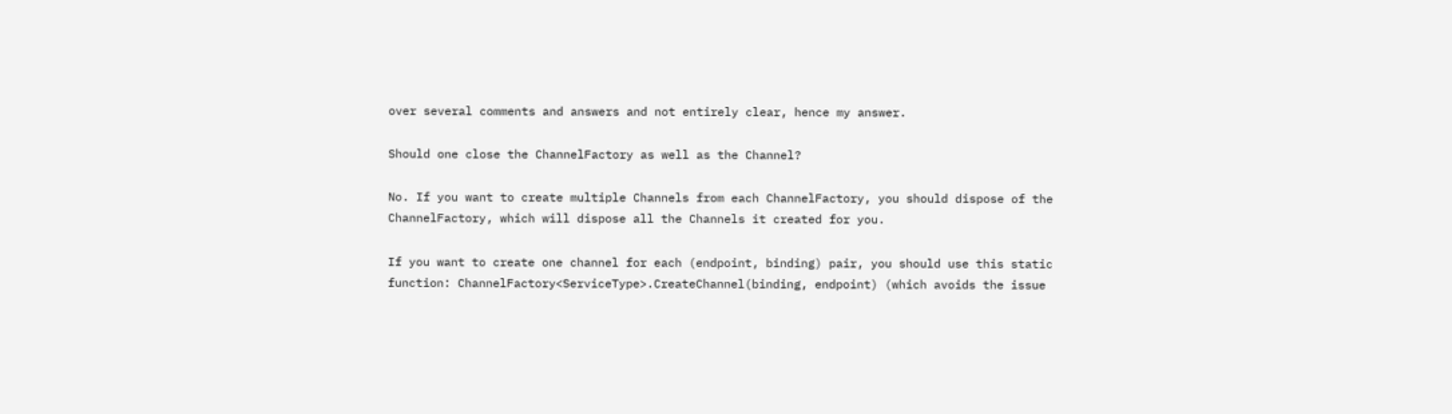over several comments and answers and not entirely clear, hence my answer.

Should one close the ChannelFactory as well as the Channel?

No. If you want to create multiple Channels from each ChannelFactory, you should dispose of the ChannelFactory, which will dispose all the Channels it created for you.

If you want to create one channel for each (endpoint, binding) pair, you should use this static function: ChannelFactory<ServiceType>.CreateChannel(binding, endpoint) (which avoids the issue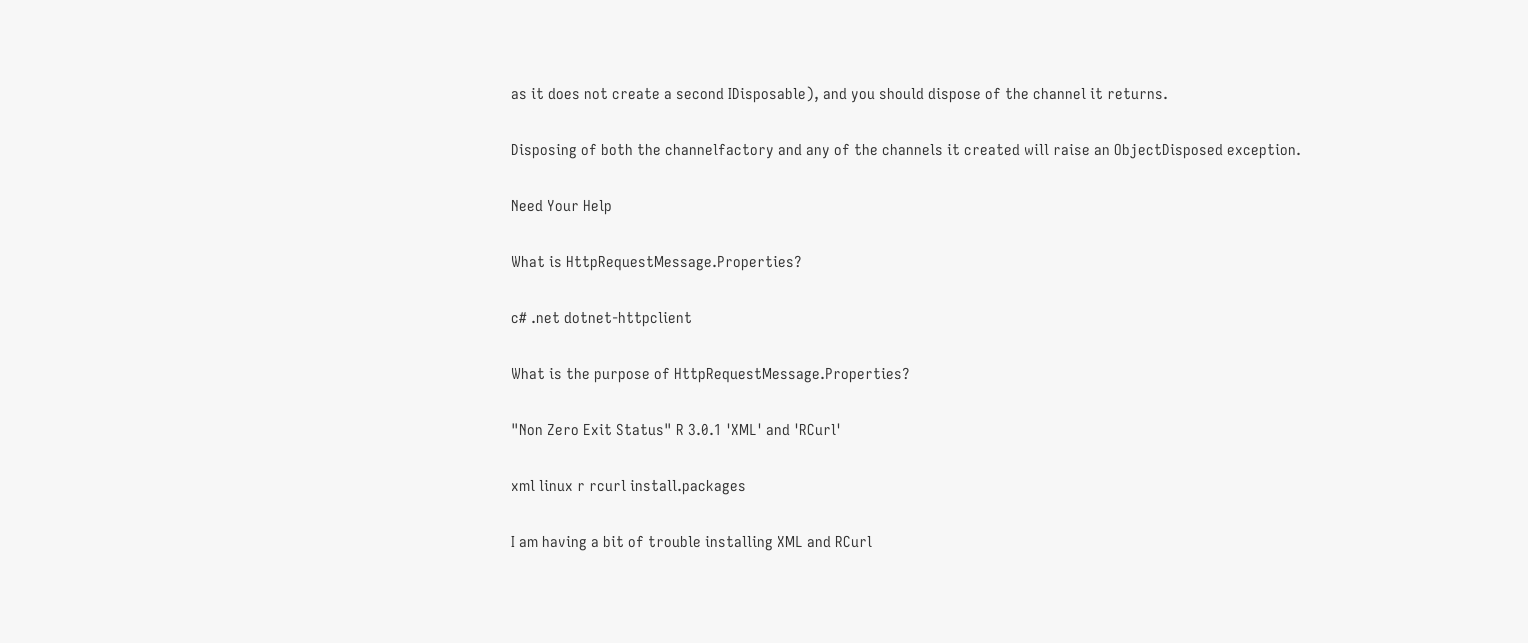as it does not create a second IDisposable), and you should dispose of the channel it returns.

Disposing of both the channelfactory and any of the channels it created will raise an ObjectDisposed exception.

Need Your Help

What is HttpRequestMessage.Properties?

c# .net dotnet-httpclient

What is the purpose of HttpRequestMessage.Properties?

"Non Zero Exit Status" R 3.0.1 'XML' and 'RCurl'

xml linux r rcurl install.packages

I am having a bit of trouble installing XML and RCurl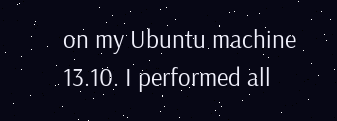on my Ubuntu machine 13.10. I performed all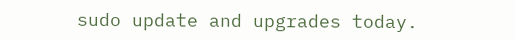sudo update and upgrades today.